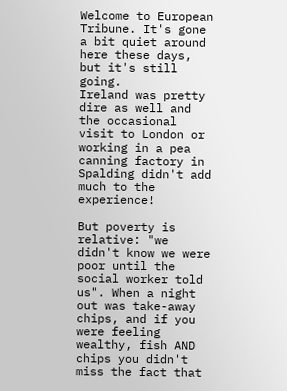Welcome to European Tribune. It's gone a bit quiet around here these days, but it's still going.
Ireland was pretty dire as well and the occasional visit to London or working in a pea canning factory in Spalding didn't add much to the experience!

But poverty is relative: "we didn't know we were poor until the social worker told us". When a night out was take-away chips, and if you were feeling wealthy, fish AND chips you didn't miss the fact that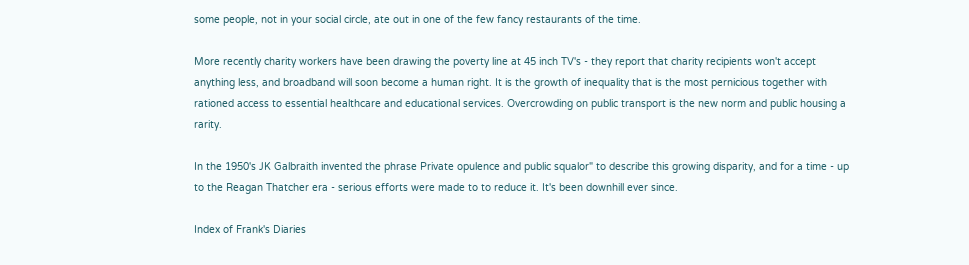some people, not in your social circle, ate out in one of the few fancy restaurants of the time.

More recently charity workers have been drawing the poverty line at 45 inch TV's - they report that charity recipients won't accept anything less, and broadband will soon become a human right. It is the growth of inequality that is the most pernicious together with rationed access to essential healthcare and educational services. Overcrowding on public transport is the new norm and public housing a rarity.

In the 1950's JK Galbraith invented the phrase Private opulence and public squalor" to describe this growing disparity, and for a time - up to the Reagan Thatcher era - serious efforts were made to to reduce it. It's been downhill ever since.

Index of Frank's Diaries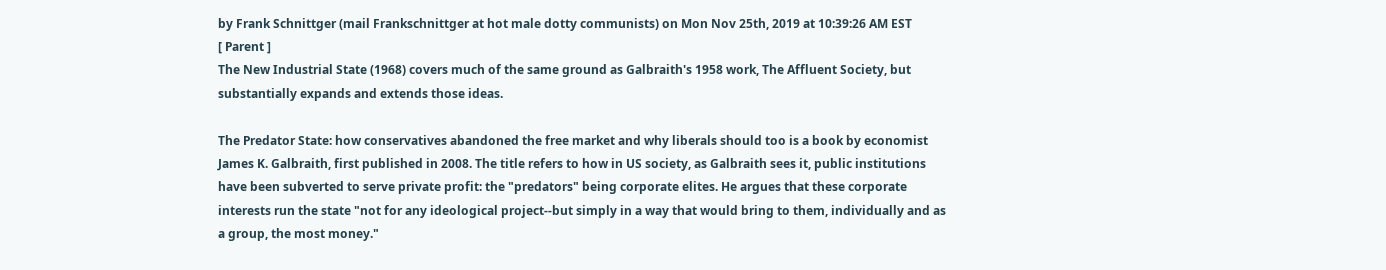by Frank Schnittger (mail Frankschnittger at hot male dotty communists) on Mon Nov 25th, 2019 at 10:39:26 AM EST
[ Parent ]
The New Industrial State (1968) covers much of the same ground as Galbraith's 1958 work, The Affluent Society, but substantially expands and extends those ideas.

The Predator State: how conservatives abandoned the free market and why liberals should too is a book by economist James K. Galbraith, first published in 2008. The title refers to how in US society, as Galbraith sees it, public institutions have been subverted to serve private profit: the "predators" being corporate elites. He argues that these corporate interests run the state "not for any ideological project--but simply in a way that would bring to them, individually and as a group, the most money."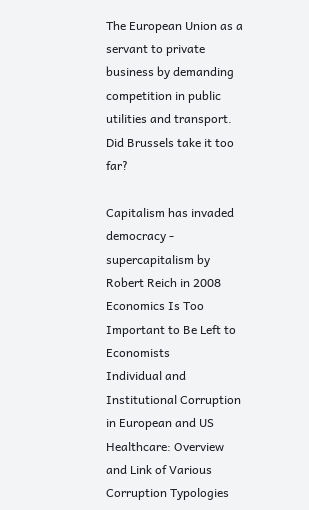The European Union as a servant to private business by demanding competition in public utilities and transport. Did Brussels take it too far?

Capitalism has invaded democracy - supercapitalism by Robert Reich in 2008
Economics Is Too Important to Be Left to Economists
Individual and Institutional Corruption in European and US Healthcare: Overview and Link of Various Corruption Typologies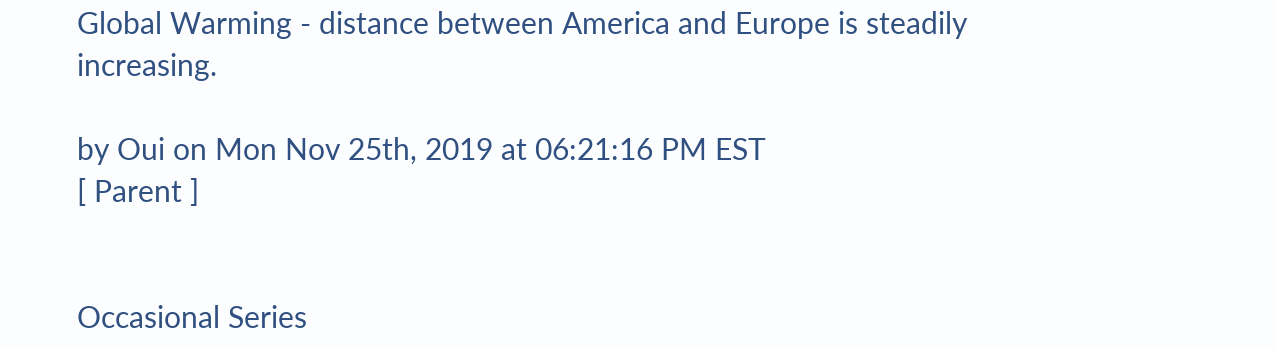Global Warming - distance between America and Europe is steadily increasing.

by Oui on Mon Nov 25th, 2019 at 06:21:16 PM EST
[ Parent ]


Occasional Series